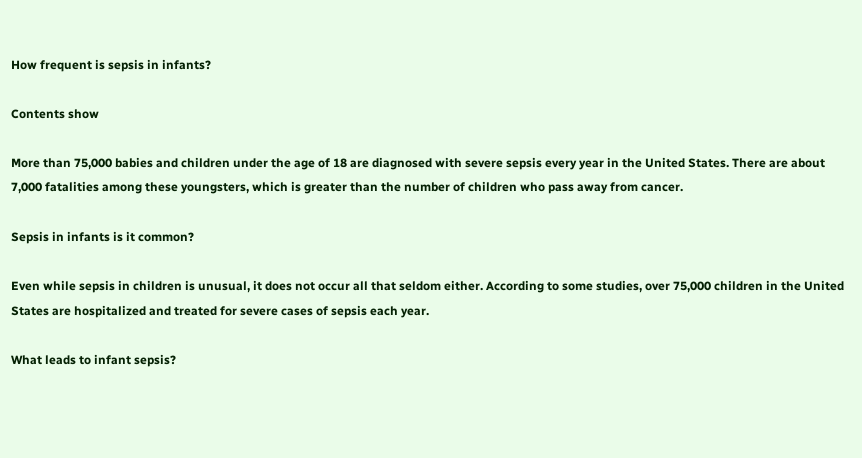How frequent is sepsis in infants?

Contents show

More than 75,000 babies and children under the age of 18 are diagnosed with severe sepsis every year in the United States. There are about 7,000 fatalities among these youngsters, which is greater than the number of children who pass away from cancer.

Sepsis in infants is it common?

Even while sepsis in children is unusual, it does not occur all that seldom either. According to some studies, over 75,000 children in the United States are hospitalized and treated for severe cases of sepsis each year.

What leads to infant sepsis?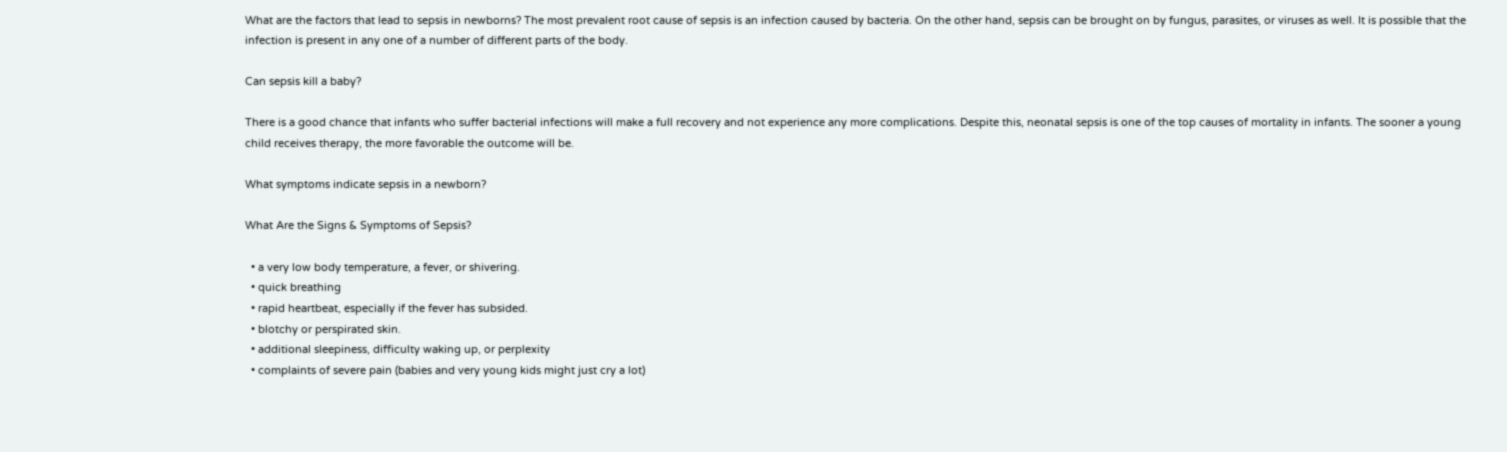What are the factors that lead to sepsis in newborns? The most prevalent root cause of sepsis is an infection caused by bacteria. On the other hand, sepsis can be brought on by fungus, parasites, or viruses as well. It is possible that the infection is present in any one of a number of different parts of the body.

Can sepsis kill a baby?

There is a good chance that infants who suffer bacterial infections will make a full recovery and not experience any more complications. Despite this, neonatal sepsis is one of the top causes of mortality in infants. The sooner a young child receives therapy, the more favorable the outcome will be.

What symptoms indicate sepsis in a newborn?

What Are the Signs & Symptoms of Sepsis?

  • a very low body temperature, a fever, or shivering.
  • quick breathing
  • rapid heartbeat, especially if the fever has subsided.
  • blotchy or perspirated skin.
  • additional sleepiness, difficulty waking up, or perplexity
  • complaints of severe pain (babies and very young kids might just cry a lot)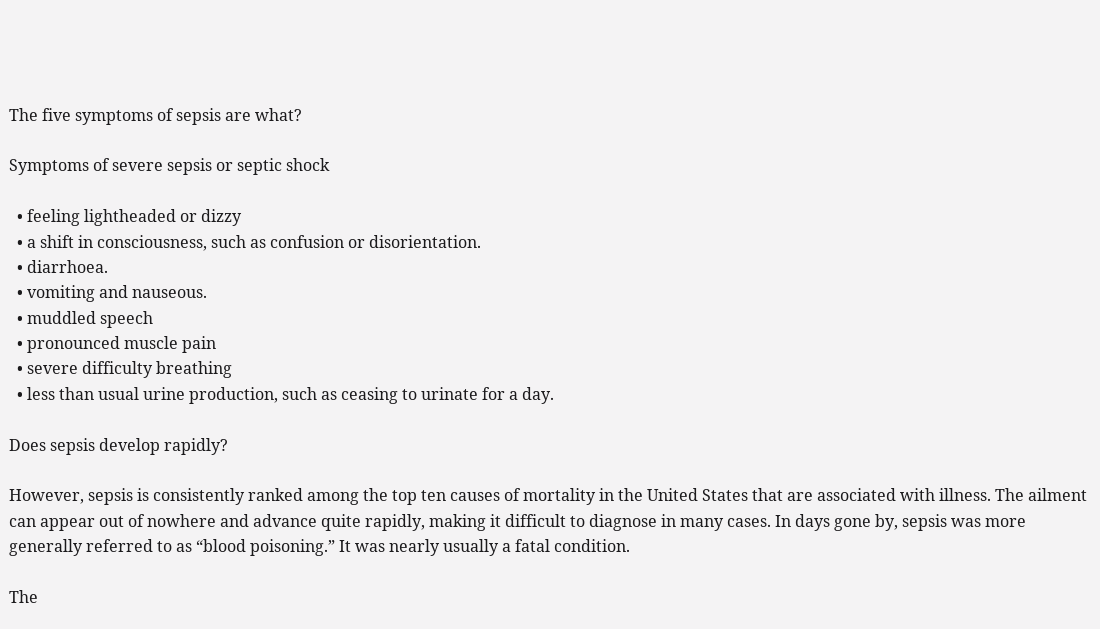The five symptoms of sepsis are what?

Symptoms of severe sepsis or septic shock

  • feeling lightheaded or dizzy
  • a shift in consciousness, such as confusion or disorientation.
  • diarrhoea.
  • vomiting and nauseous.
  • muddled speech
  • pronounced muscle pain
  • severe difficulty breathing
  • less than usual urine production, such as ceasing to urinate for a day.

Does sepsis develop rapidly?

However, sepsis is consistently ranked among the top ten causes of mortality in the United States that are associated with illness. The ailment can appear out of nowhere and advance quite rapidly, making it difficult to diagnose in many cases. In days gone by, sepsis was more generally referred to as “blood poisoning.” It was nearly usually a fatal condition.

The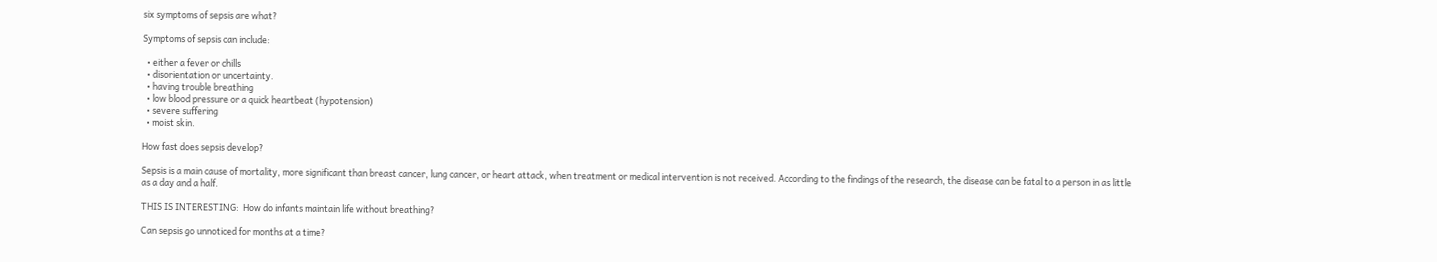six symptoms of sepsis are what?

Symptoms of sepsis can include:

  • either a fever or chills
  • disorientation or uncertainty.
  • having trouble breathing
  • low blood pressure or a quick heartbeat (hypotension)
  • severe suffering
  • moist skin.

How fast does sepsis develop?

Sepsis is a main cause of mortality, more significant than breast cancer, lung cancer, or heart attack, when treatment or medical intervention is not received. According to the findings of the research, the disease can be fatal to a person in as little as a day and a half.

THIS IS INTERESTING:  How do infants maintain life without breathing?

Can sepsis go unnoticed for months at a time?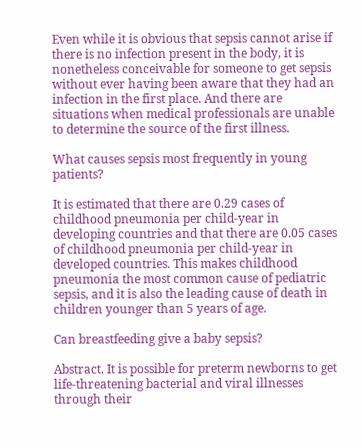Even while it is obvious that sepsis cannot arise if there is no infection present in the body, it is nonetheless conceivable for someone to get sepsis without ever having been aware that they had an infection in the first place. And there are situations when medical professionals are unable to determine the source of the first illness.

What causes sepsis most frequently in young patients?

It is estimated that there are 0.29 cases of childhood pneumonia per child-year in developing countries and that there are 0.05 cases of childhood pneumonia per child-year in developed countries. This makes childhood pneumonia the most common cause of pediatric sepsis, and it is also the leading cause of death in children younger than 5 years of age.

Can breastfeeding give a baby sepsis?

Abstract. It is possible for preterm newborns to get life-threatening bacterial and viral illnesses through their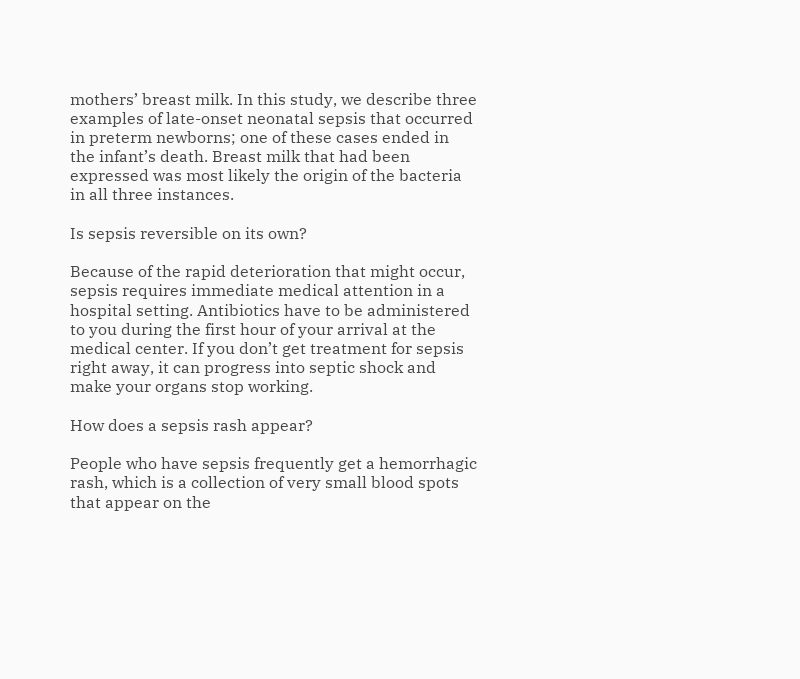mothers’ breast milk. In this study, we describe three examples of late-onset neonatal sepsis that occurred in preterm newborns; one of these cases ended in the infant’s death. Breast milk that had been expressed was most likely the origin of the bacteria in all three instances.

Is sepsis reversible on its own?

Because of the rapid deterioration that might occur, sepsis requires immediate medical attention in a hospital setting. Antibiotics have to be administered to you during the first hour of your arrival at the medical center. If you don’t get treatment for sepsis right away, it can progress into septic shock and make your organs stop working.

How does a sepsis rash appear?

People who have sepsis frequently get a hemorrhagic rash, which is a collection of very small blood spots that appear on the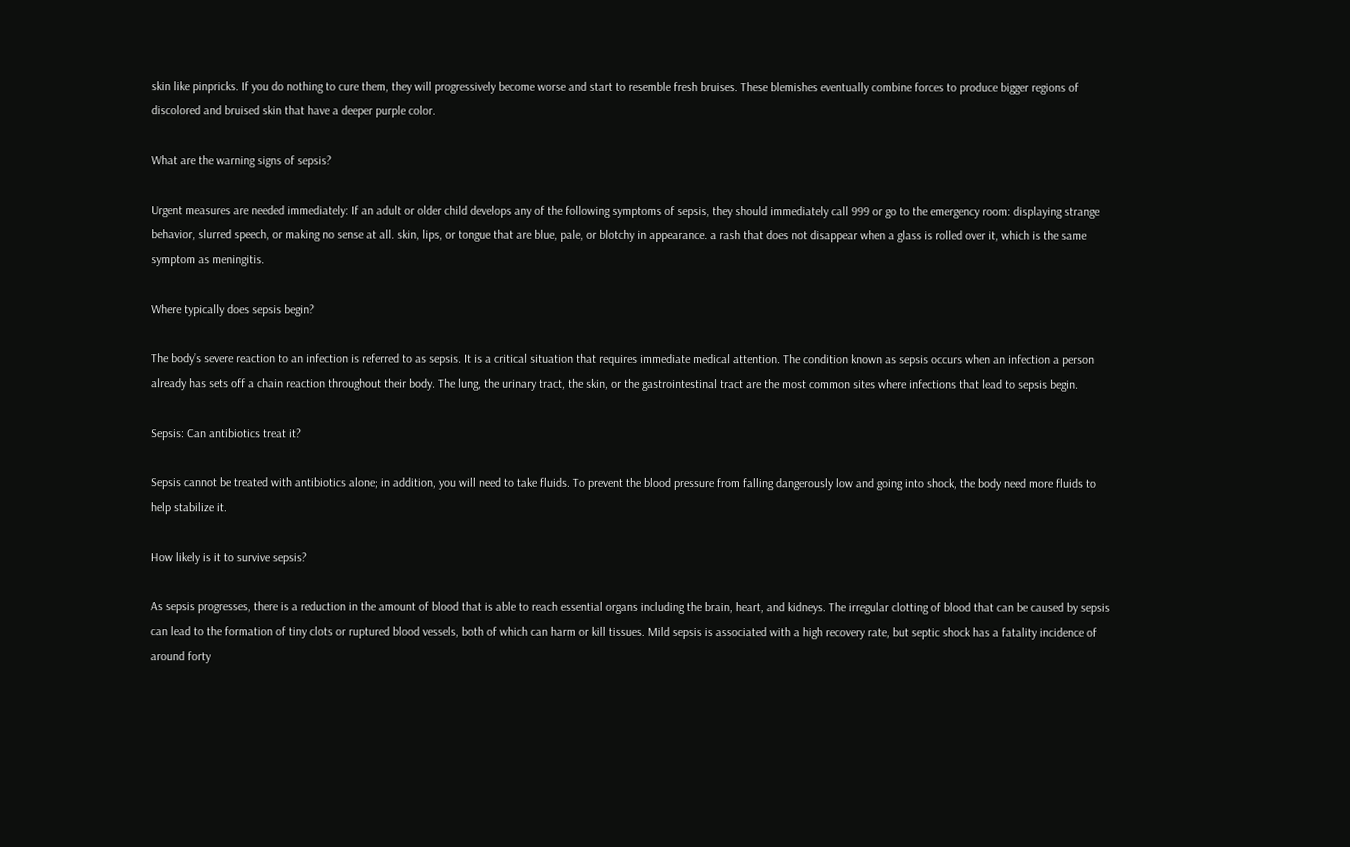skin like pinpricks. If you do nothing to cure them, they will progressively become worse and start to resemble fresh bruises. These blemishes eventually combine forces to produce bigger regions of discolored and bruised skin that have a deeper purple color.

What are the warning signs of sepsis?

Urgent measures are needed immediately: If an adult or older child develops any of the following symptoms of sepsis, they should immediately call 999 or go to the emergency room: displaying strange behavior, slurred speech, or making no sense at all. skin, lips, or tongue that are blue, pale, or blotchy in appearance. a rash that does not disappear when a glass is rolled over it, which is the same symptom as meningitis.

Where typically does sepsis begin?

The body’s severe reaction to an infection is referred to as sepsis. It is a critical situation that requires immediate medical attention. The condition known as sepsis occurs when an infection a person already has sets off a chain reaction throughout their body. The lung, the urinary tract, the skin, or the gastrointestinal tract are the most common sites where infections that lead to sepsis begin.

Sepsis: Can antibiotics treat it?

Sepsis cannot be treated with antibiotics alone; in addition, you will need to take fluids. To prevent the blood pressure from falling dangerously low and going into shock, the body need more fluids to help stabilize it.

How likely is it to survive sepsis?

As sepsis progresses, there is a reduction in the amount of blood that is able to reach essential organs including the brain, heart, and kidneys. The irregular clotting of blood that can be caused by sepsis can lead to the formation of tiny clots or ruptured blood vessels, both of which can harm or kill tissues. Mild sepsis is associated with a high recovery rate, but septic shock has a fatality incidence of around forty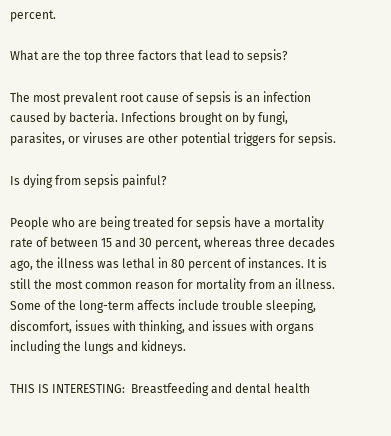percent.

What are the top three factors that lead to sepsis?

The most prevalent root cause of sepsis is an infection caused by bacteria. Infections brought on by fungi, parasites, or viruses are other potential triggers for sepsis.

Is dying from sepsis painful?

People who are being treated for sepsis have a mortality rate of between 15 and 30 percent, whereas three decades ago, the illness was lethal in 80 percent of instances. It is still the most common reason for mortality from an illness. Some of the long-term affects include trouble sleeping, discomfort, issues with thinking, and issues with organs including the lungs and kidneys.

THIS IS INTERESTING:  Breastfeeding and dental health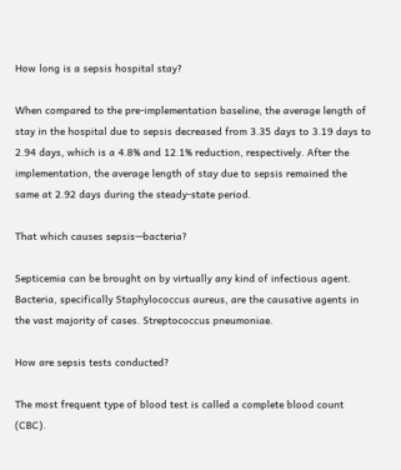How long is a sepsis hospital stay?

When compared to the pre-implementation baseline, the average length of stay in the hospital due to sepsis decreased from 3.35 days to 3.19 days to 2.94 days, which is a 4.8% and 12.1% reduction, respectively. After the implementation, the average length of stay due to sepsis remained the same at 2.92 days during the steady-state period.

That which causes sepsis—bacteria?

Septicemia can be brought on by virtually any kind of infectious agent. Bacteria, specifically Staphylococcus aureus, are the causative agents in the vast majority of cases. Streptococcus pneumoniae.

How are sepsis tests conducted?

The most frequent type of blood test is called a complete blood count (CBC).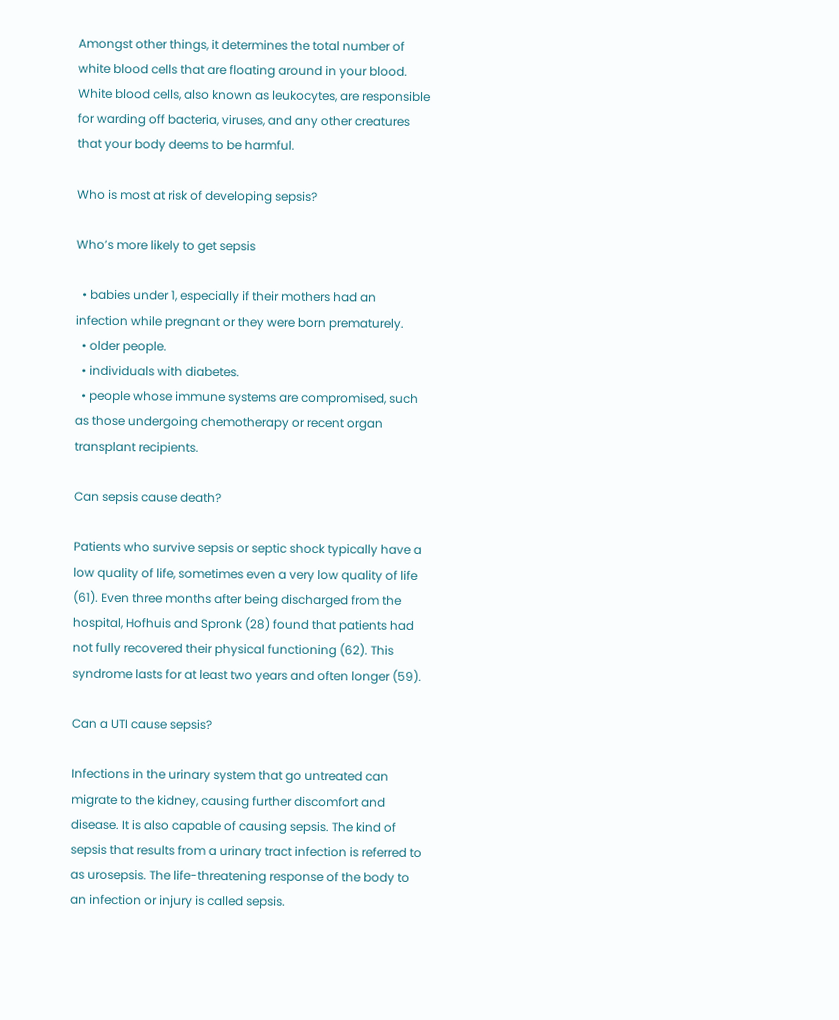Amongst other things, it determines the total number of white blood cells that are floating around in your blood. White blood cells, also known as leukocytes, are responsible for warding off bacteria, viruses, and any other creatures that your body deems to be harmful.

Who is most at risk of developing sepsis?

Who’s more likely to get sepsis

  • babies under 1, especially if their mothers had an infection while pregnant or they were born prematurely.
  • older people.
  • individuals with diabetes.
  • people whose immune systems are compromised, such as those undergoing chemotherapy or recent organ transplant recipients.

Can sepsis cause death?

Patients who survive sepsis or septic shock typically have a low quality of life, sometimes even a very low quality of life (61). Even three months after being discharged from the hospital, Hofhuis and Spronk (28) found that patients had not fully recovered their physical functioning (62). This syndrome lasts for at least two years and often longer (59).

Can a UTI cause sepsis?

Infections in the urinary system that go untreated can migrate to the kidney, causing further discomfort and disease. It is also capable of causing sepsis. The kind of sepsis that results from a urinary tract infection is referred to as urosepsis. The life-threatening response of the body to an infection or injury is called sepsis.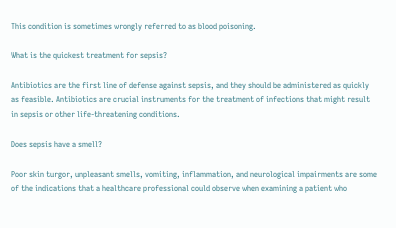This condition is sometimes wrongly referred to as blood poisoning.

What is the quickest treatment for sepsis?

Antibiotics are the first line of defense against sepsis, and they should be administered as quickly as feasible. Antibiotics are crucial instruments for the treatment of infections that might result in sepsis or other life-threatening conditions.

Does sepsis have a smell?

Poor skin turgor, unpleasant smells, vomiting, inflammation, and neurological impairments are some of the indications that a healthcare professional could observe when examining a patient who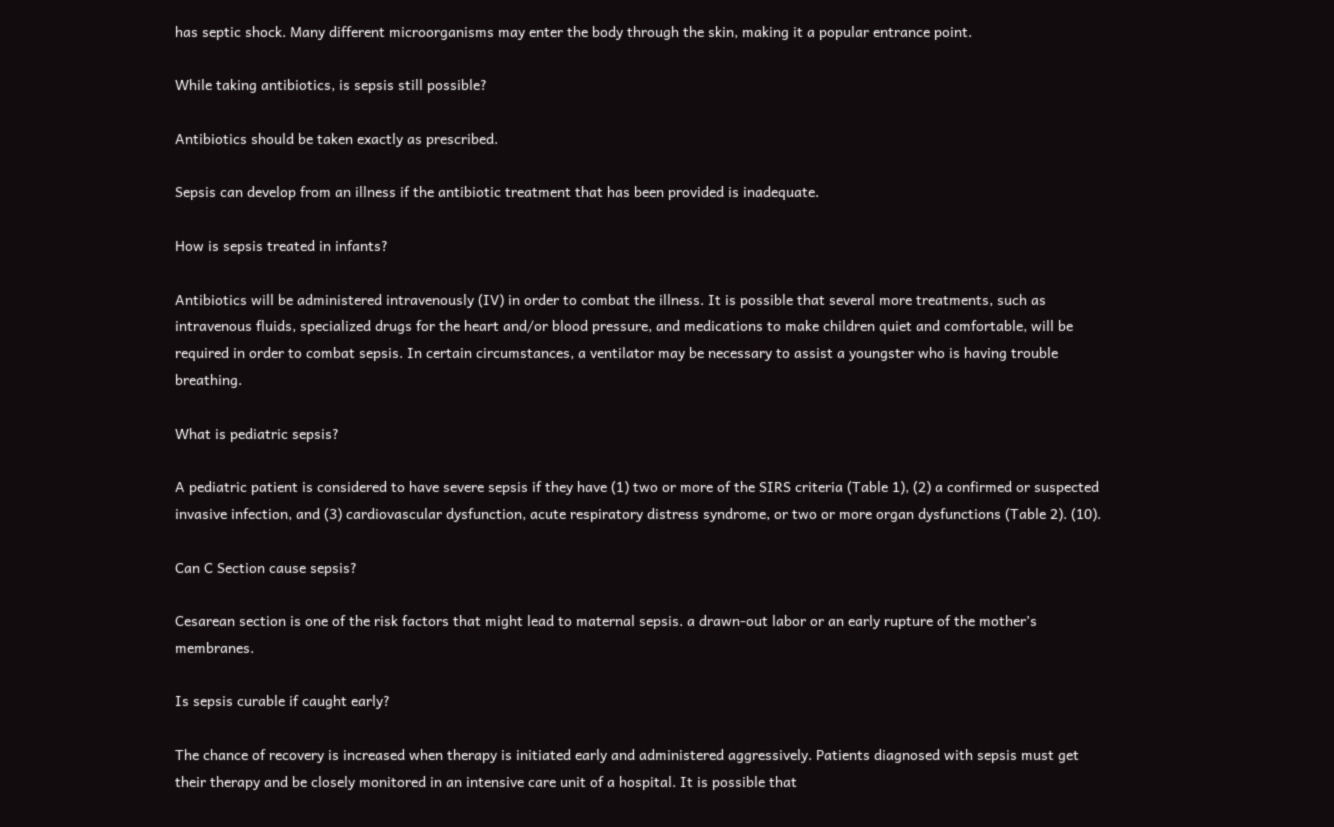has septic shock. Many different microorganisms may enter the body through the skin, making it a popular entrance point.

While taking antibiotics, is sepsis still possible?

Antibiotics should be taken exactly as prescribed.

Sepsis can develop from an illness if the antibiotic treatment that has been provided is inadequate.

How is sepsis treated in infants?

Antibiotics will be administered intravenously (IV) in order to combat the illness. It is possible that several more treatments, such as intravenous fluids, specialized drugs for the heart and/or blood pressure, and medications to make children quiet and comfortable, will be required in order to combat sepsis. In certain circumstances, a ventilator may be necessary to assist a youngster who is having trouble breathing.

What is pediatric sepsis?

A pediatric patient is considered to have severe sepsis if they have (1) two or more of the SIRS criteria (Table 1), (2) a confirmed or suspected invasive infection, and (3) cardiovascular dysfunction, acute respiratory distress syndrome, or two or more organ dysfunctions (Table 2). (10).

Can C Section cause sepsis?

Cesarean section is one of the risk factors that might lead to maternal sepsis. a drawn-out labor or an early rupture of the mother’s membranes.

Is sepsis curable if caught early?

The chance of recovery is increased when therapy is initiated early and administered aggressively. Patients diagnosed with sepsis must get their therapy and be closely monitored in an intensive care unit of a hospital. It is possible that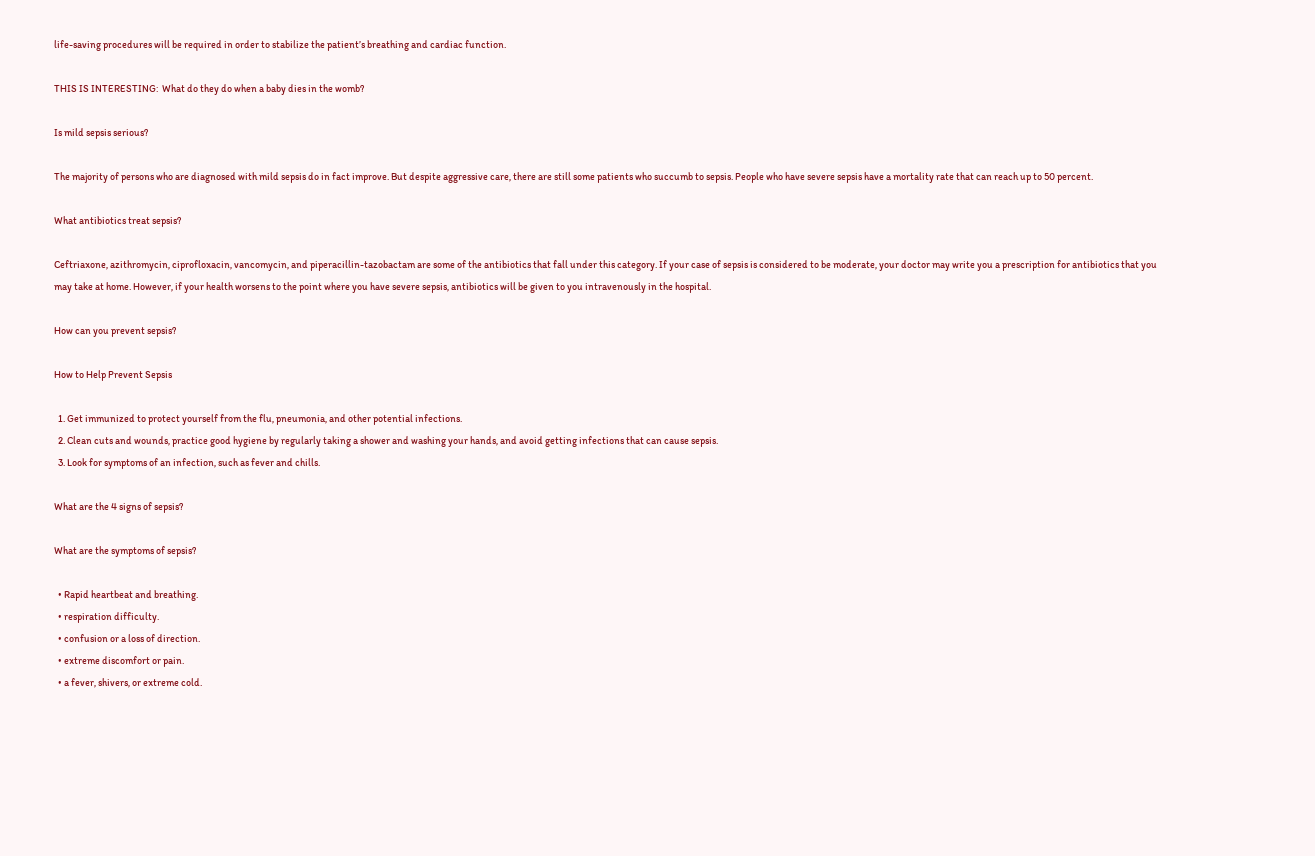life-saving procedures will be required in order to stabilize the patient’s breathing and cardiac function.

THIS IS INTERESTING:  What do they do when a baby dies in the womb?

Is mild sepsis serious?

The majority of persons who are diagnosed with mild sepsis do in fact improve. But despite aggressive care, there are still some patients who succumb to sepsis. People who have severe sepsis have a mortality rate that can reach up to 50 percent.

What antibiotics treat sepsis?

Ceftriaxone, azithromycin, ciprofloxacin, vancomycin, and piperacillin-tazobactam are some of the antibiotics that fall under this category. If your case of sepsis is considered to be moderate, your doctor may write you a prescription for antibiotics that you may take at home. However, if your health worsens to the point where you have severe sepsis, antibiotics will be given to you intravenously in the hospital.

How can you prevent sepsis?

How to Help Prevent Sepsis

  1. Get immunized to protect yourself from the flu, pneumonia, and other potential infections.
  2. Clean cuts and wounds, practice good hygiene by regularly taking a shower and washing your hands, and avoid getting infections that can cause sepsis.
  3. Look for symptoms of an infection, such as fever and chills.

What are the 4 signs of sepsis?

What are the symptoms of sepsis?

  • Rapid heartbeat and breathing.
  • respiration difficulty.
  • confusion or a loss of direction.
  • extreme discomfort or pain.
  • a fever, shivers, or extreme cold.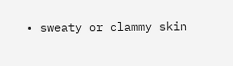• sweaty or clammy skin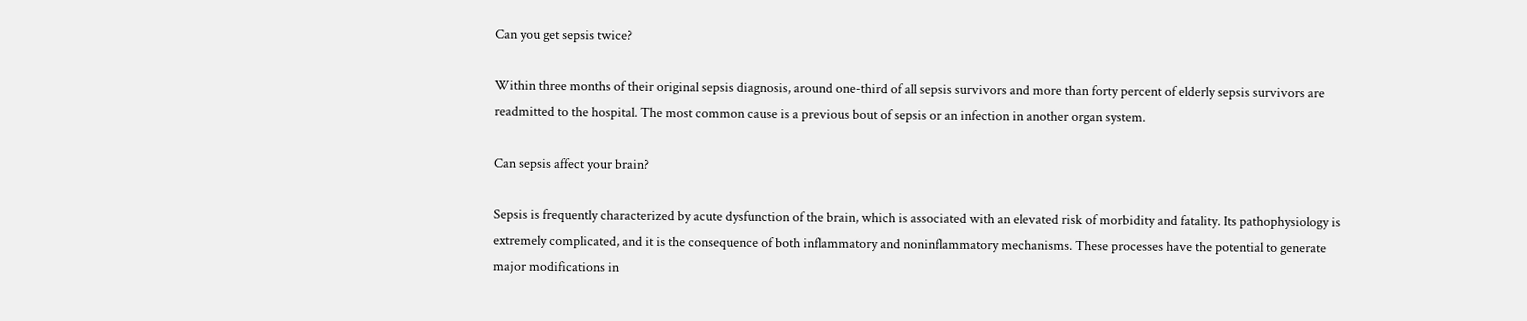Can you get sepsis twice?

Within three months of their original sepsis diagnosis, around one-third of all sepsis survivors and more than forty percent of elderly sepsis survivors are readmitted to the hospital. The most common cause is a previous bout of sepsis or an infection in another organ system.

Can sepsis affect your brain?

Sepsis is frequently characterized by acute dysfunction of the brain, which is associated with an elevated risk of morbidity and fatality. Its pathophysiology is extremely complicated, and it is the consequence of both inflammatory and noninflammatory mechanisms. These processes have the potential to generate major modifications in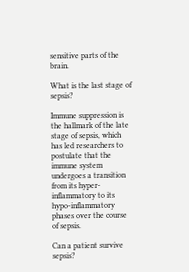sensitive parts of the brain.

What is the last stage of sepsis?

Immune suppression is the hallmark of the late stage of sepsis, which has led researchers to postulate that the immune system undergoes a transition from its hyper-inflammatory to its hypo-inflammatory phases over the course of sepsis.

Can a patient survive sepsis?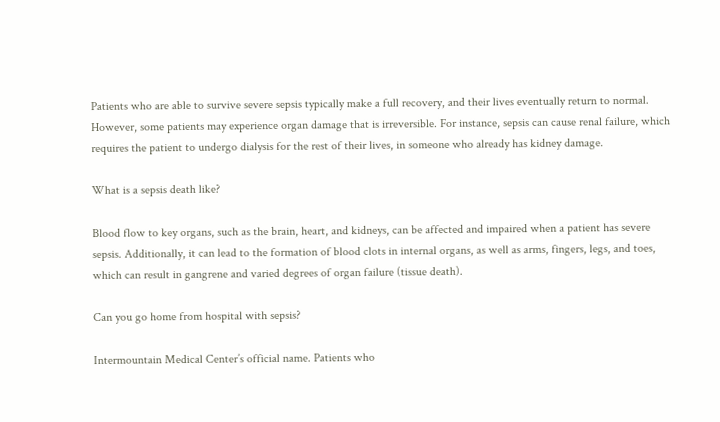Patients who are able to survive severe sepsis typically make a full recovery, and their lives eventually return to normal. However, some patients may experience organ damage that is irreversible. For instance, sepsis can cause renal failure, which requires the patient to undergo dialysis for the rest of their lives, in someone who already has kidney damage.

What is a sepsis death like?

Blood flow to key organs, such as the brain, heart, and kidneys, can be affected and impaired when a patient has severe sepsis. Additionally, it can lead to the formation of blood clots in internal organs, as well as arms, fingers, legs, and toes, which can result in gangrene and varied degrees of organ failure (tissue death).

Can you go home from hospital with sepsis?

Intermountain Medical Center’s official name. Patients who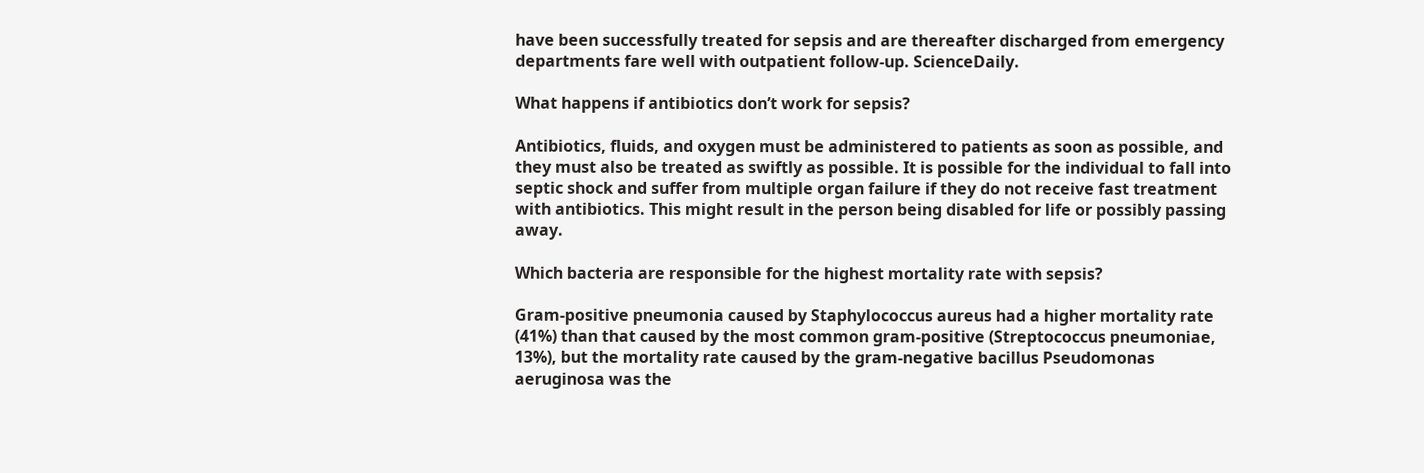have been successfully treated for sepsis and are thereafter discharged from emergency departments fare well with outpatient follow-up. ScienceDaily.

What happens if antibiotics don’t work for sepsis?

Antibiotics, fluids, and oxygen must be administered to patients as soon as possible, and they must also be treated as swiftly as possible. It is possible for the individual to fall into septic shock and suffer from multiple organ failure if they do not receive fast treatment with antibiotics. This might result in the person being disabled for life or possibly passing away.

Which bacteria are responsible for the highest mortality rate with sepsis?

Gram-positive pneumonia caused by Staphylococcus aureus had a higher mortality rate (41%) than that caused by the most common gram-positive (Streptococcus pneumoniae, 13%), but the mortality rate caused by the gram-negative bacillus Pseudomonas aeruginosa was the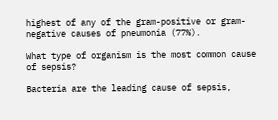highest of any of the gram-positive or gram-negative causes of pneumonia (77%).

What type of organism is the most common cause of sepsis?

Bacteria are the leading cause of sepsis,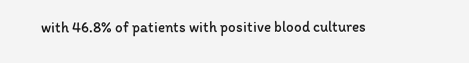with 46.8% of patients with positive blood cultures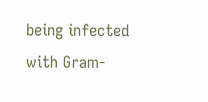being infected with Gram-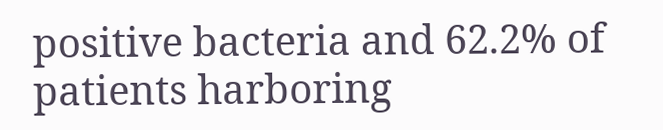positive bacteria and 62.2% of patients harboring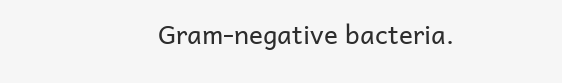Gram-negative bacteria.